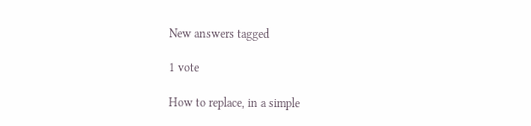New answers tagged

1 vote

How to replace, in a simple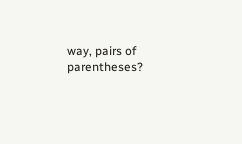way, pairs of parentheses?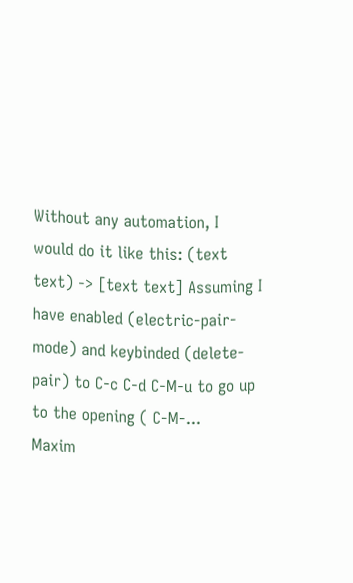Without any automation, I would do it like this: (text text) -> [text text] Assuming I have enabled (electric-pair-mode) and keybinded (delete-pair) to C-c C-d C-M-u to go up to the opening ( C-M-...
Maxim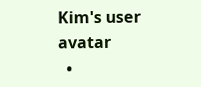Kim's user avatar
  •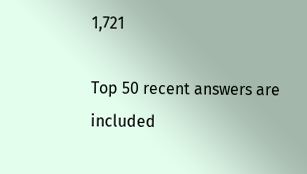1,721

Top 50 recent answers are included